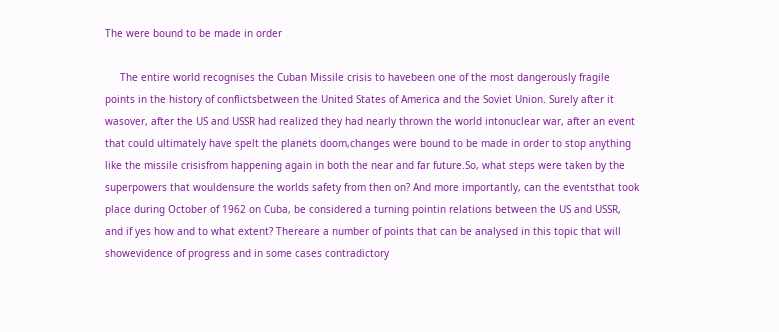The were bound to be made in order

     The entire world recognises the Cuban Missile crisis to havebeen one of the most dangerously fragile points in the history of conflictsbetween the United States of America and the Soviet Union. Surely after it wasover, after the US and USSR had realized they had nearly thrown the world intonuclear war, after an event that could ultimately have spelt the planets doom,changes were bound to be made in order to stop anything like the missile crisisfrom happening again in both the near and far future.So, what steps were taken by the superpowers that wouldensure the worlds safety from then on? And more importantly, can the eventsthat took place during October of 1962 on Cuba, be considered a turning pointin relations between the US and USSR, and if yes how and to what extent? Thereare a number of points that can be analysed in this topic that will showevidence of progress and in some cases contradictory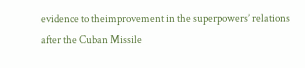evidence to theimprovement in the superpowers’ relations after the Cuban Missile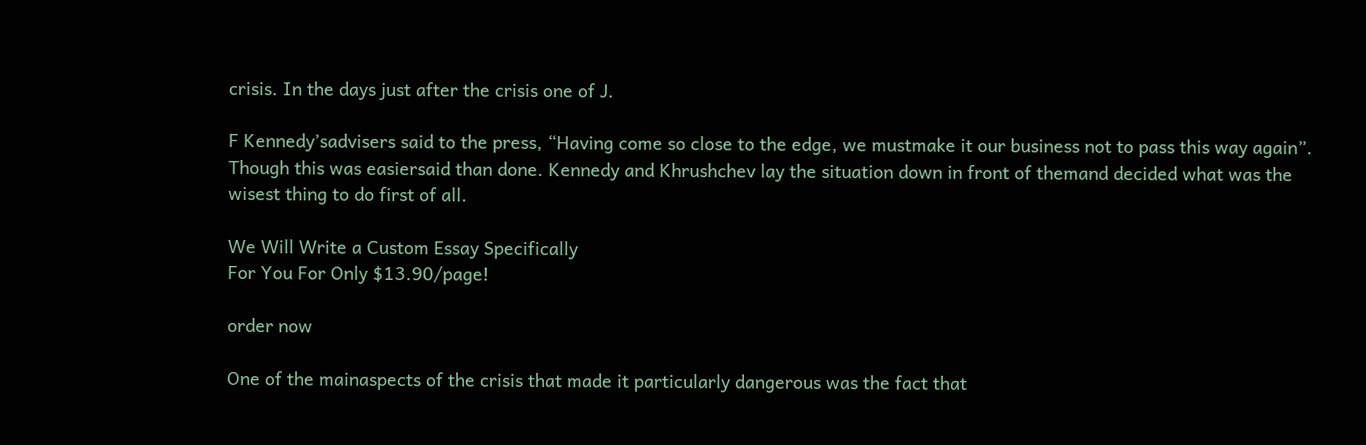crisis. In the days just after the crisis one of J.

F Kennedy’sadvisers said to the press, “Having come so close to the edge, we mustmake it our business not to pass this way again”. Though this was easiersaid than done. Kennedy and Khrushchev lay the situation down in front of themand decided what was the wisest thing to do first of all.

We Will Write a Custom Essay Specifically
For You For Only $13.90/page!

order now

One of the mainaspects of the crisis that made it particularly dangerous was the fact that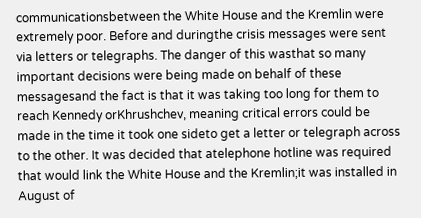communicationsbetween the White House and the Kremlin were extremely poor. Before and duringthe crisis messages were sent via letters or telegraphs. The danger of this wasthat so many important decisions were being made on behalf of these messagesand the fact is that it was taking too long for them to reach Kennedy orKhrushchev, meaning critical errors could be made in the time it took one sideto get a letter or telegraph across to the other. It was decided that atelephone hotline was required that would link the White House and the Kremlin;it was installed in August of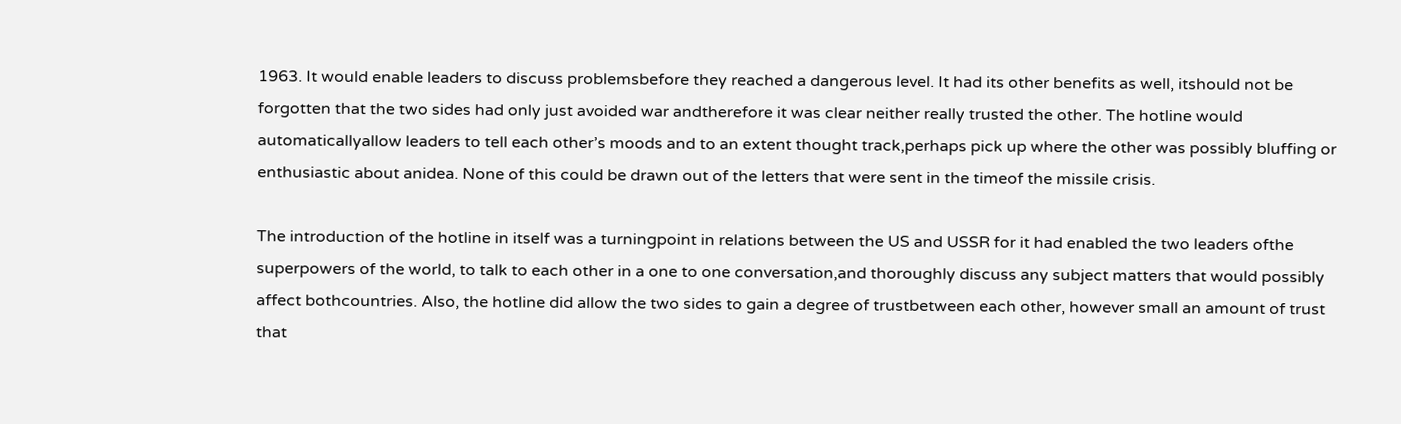1963. It would enable leaders to discuss problemsbefore they reached a dangerous level. It had its other benefits as well, itshould not be forgotten that the two sides had only just avoided war andtherefore it was clear neither really trusted the other. The hotline would automaticallyallow leaders to tell each other’s moods and to an extent thought track,perhaps pick up where the other was possibly bluffing or enthusiastic about anidea. None of this could be drawn out of the letters that were sent in the timeof the missile crisis.

The introduction of the hotline in itself was a turningpoint in relations between the US and USSR for it had enabled the two leaders ofthe superpowers of the world, to talk to each other in a one to one conversation,and thoroughly discuss any subject matters that would possibly affect bothcountries. Also, the hotline did allow the two sides to gain a degree of trustbetween each other, however small an amount of trust that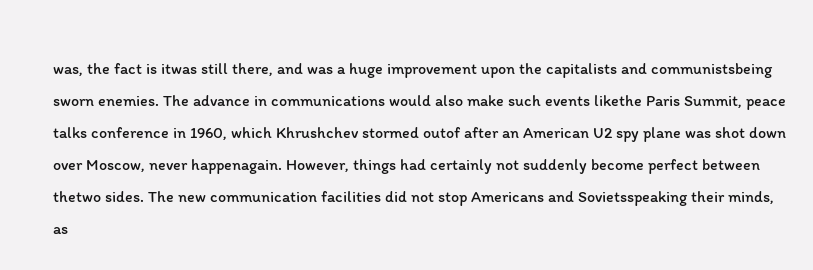was, the fact is itwas still there, and was a huge improvement upon the capitalists and communistsbeing sworn enemies. The advance in communications would also make such events likethe Paris Summit, peace talks conference in 1960, which Khrushchev stormed outof after an American U2 spy plane was shot down over Moscow, never happenagain. However, things had certainly not suddenly become perfect between thetwo sides. The new communication facilities did not stop Americans and Sovietsspeaking their minds, as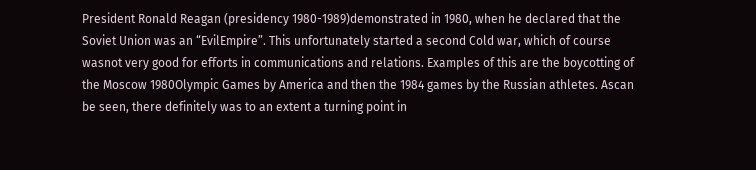President Ronald Reagan (presidency 1980-1989)demonstrated in 1980, when he declared that the Soviet Union was an “EvilEmpire”. This unfortunately started a second Cold war, which of course wasnot very good for efforts in communications and relations. Examples of this are the boycotting of the Moscow 1980Olympic Games by America and then the 1984 games by the Russian athletes. Ascan be seen, there definitely was to an extent a turning point in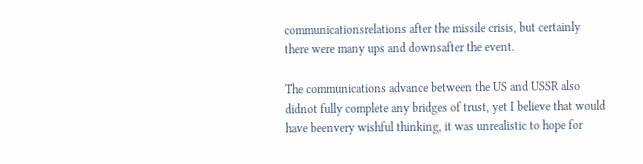communicationsrelations after the missile crisis, but certainly there were many ups and downsafter the event.

The communications advance between the US and USSR also didnot fully complete any bridges of trust, yet I believe that would have beenvery wishful thinking, it was unrealistic to hope for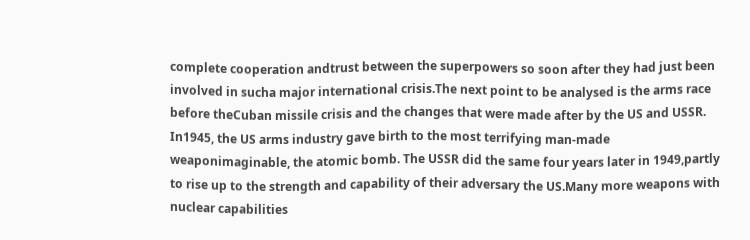complete cooperation andtrust between the superpowers so soon after they had just been involved in sucha major international crisis.The next point to be analysed is the arms race before theCuban missile crisis and the changes that were made after by the US and USSR. In1945, the US arms industry gave birth to the most terrifying man-made weaponimaginable, the atomic bomb. The USSR did the same four years later in 1949,partly to rise up to the strength and capability of their adversary the US.Many more weapons with nuclear capabilities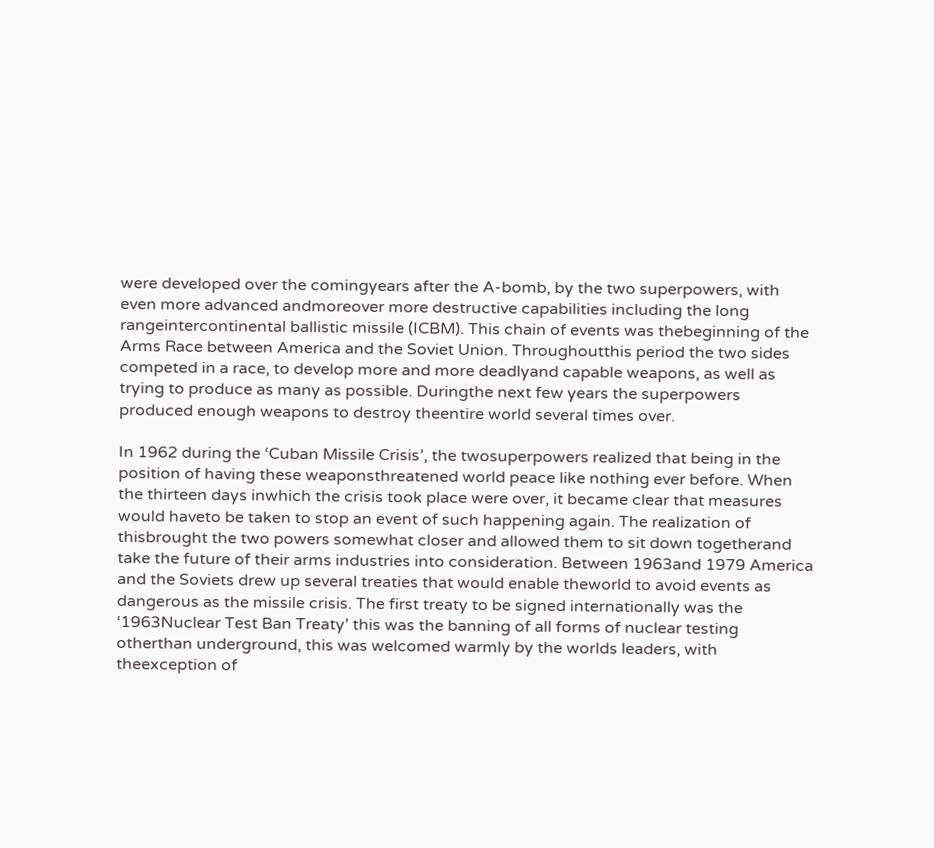were developed over the comingyears after the A-bomb, by the two superpowers, with even more advanced andmoreover more destructive capabilities including the long rangeintercontinental ballistic missile (ICBM). This chain of events was thebeginning of the Arms Race between America and the Soviet Union. Throughoutthis period the two sides competed in a race, to develop more and more deadlyand capable weapons, as well as trying to produce as many as possible. Duringthe next few years the superpowers produced enough weapons to destroy theentire world several times over.

In 1962 during the ‘Cuban Missile Crisis’, the twosuperpowers realized that being in the position of having these weaponsthreatened world peace like nothing ever before. When the thirteen days inwhich the crisis took place were over, it became clear that measures would haveto be taken to stop an event of such happening again. The realization of thisbrought the two powers somewhat closer and allowed them to sit down togetherand take the future of their arms industries into consideration. Between 1963and 1979 America and the Soviets drew up several treaties that would enable theworld to avoid events as dangerous as the missile crisis. The first treaty to be signed internationally was the ‘1963Nuclear Test Ban Treaty’ this was the banning of all forms of nuclear testing otherthan underground, this was welcomed warmly by the worlds leaders, with theexception of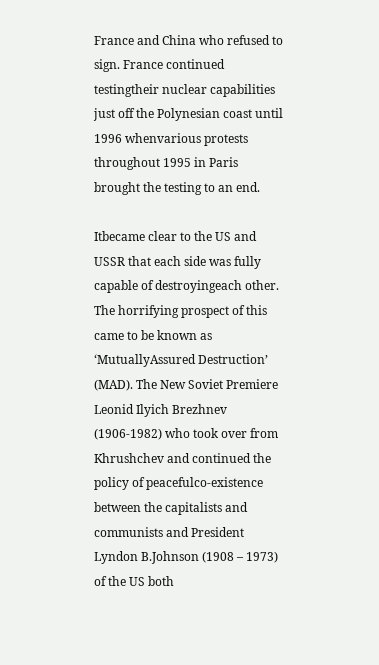France and China who refused to sign. France continued testingtheir nuclear capabilities just off the Polynesian coast until 1996 whenvarious protests throughout 1995 in Paris brought the testing to an end.

Itbecame clear to the US and USSR that each side was fully capable of destroyingeach other. The horrifying prospect of this came to be known as ‘MutuallyAssured Destruction’ (MAD). The New Soviet Premiere Leonid Ilyich Brezhnev (1906-1982) who took over from Khrushchev and continued the policy of peacefulco-existence between the capitalists and communists and President Lyndon B.Johnson (1908 – 1973) of the US both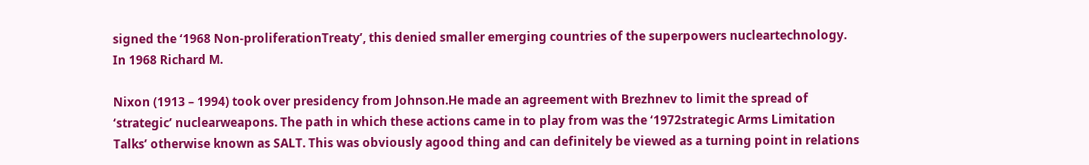signed the ‘1968 Non-proliferationTreaty’, this denied smaller emerging countries of the superpowers nucleartechnology. In 1968 Richard M.

Nixon (1913 – 1994) took over presidency from Johnson.He made an agreement with Brezhnev to limit the spread of ‘strategic’ nuclearweapons. The path in which these actions came in to play from was the ‘1972strategic Arms Limitation Talks’ otherwise known as SALT. This was obviously agood thing and can definitely be viewed as a turning point in relations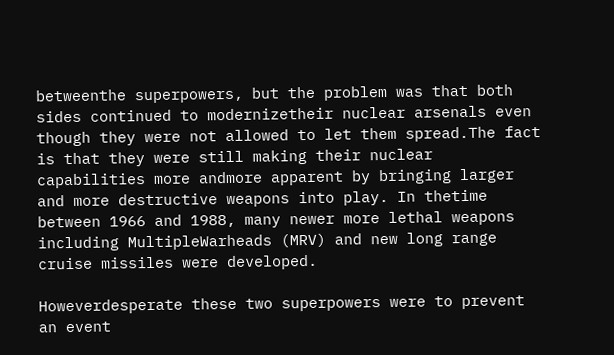betweenthe superpowers, but the problem was that both sides continued to modernizetheir nuclear arsenals even though they were not allowed to let them spread.The fact is that they were still making their nuclear capabilities more andmore apparent by bringing larger and more destructive weapons into play. In thetime between 1966 and 1988, many newer more lethal weapons including MultipleWarheads (MRV) and new long range cruise missiles were developed.

Howeverdesperate these two superpowers were to prevent an event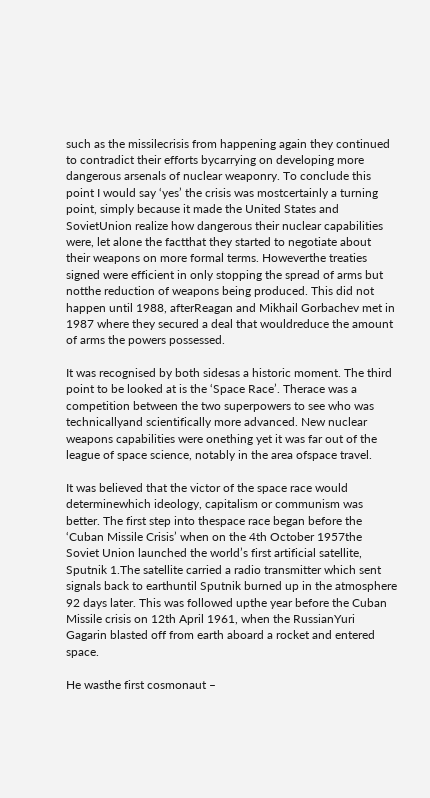such as the missilecrisis from happening again they continued to contradict their efforts bycarrying on developing more dangerous arsenals of nuclear weaponry. To conclude this point I would say ‘yes’ the crisis was mostcertainly a turning point, simply because it made the United States and SovietUnion realize how dangerous their nuclear capabilities were, let alone the factthat they started to negotiate about their weapons on more formal terms. Howeverthe treaties signed were efficient in only stopping the spread of arms but notthe reduction of weapons being produced. This did not happen until 1988, afterReagan and Mikhail Gorbachev met in 1987 where they secured a deal that wouldreduce the amount of arms the powers possessed.

It was recognised by both sidesas a historic moment. The third point to be looked at is the ‘Space Race’. Therace was a competition between the two superpowers to see who was technicallyand scientifically more advanced. New nuclear weapons capabilities were onething yet it was far out of the league of space science, notably in the area ofspace travel.

It was believed that the victor of the space race would determinewhich ideology, capitalism or communism was better. The first step into thespace race began before the ‘Cuban Missile Crisis’ when on the 4th October 1957the Soviet Union launched the world’s first artificial satellite, Sputnik 1.The satellite carried a radio transmitter which sent signals back to earthuntil Sputnik burned up in the atmosphere 92 days later. This was followed upthe year before the Cuban Missile crisis on 12th April 1961, when the RussianYuri Gagarin blasted off from earth aboard a rocket and entered space.

He wasthe first cosmonaut –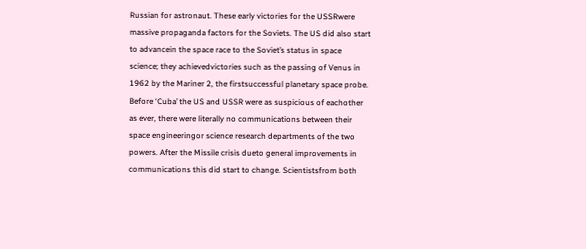Russian for astronaut. These early victories for the USSRwere massive propaganda factors for the Soviets. The US did also start to advancein the space race to the Soviet’s status in space science; they achievedvictories such as the passing of Venus in 1962 by the Mariner 2, the firstsuccessful planetary space probe. Before ‘Cuba’ the US and USSR were as suspicious of eachother as ever, there were literally no communications between their space engineeringor science research departments of the two powers. After the Missile crisis dueto general improvements in communications this did start to change. Scientistsfrom both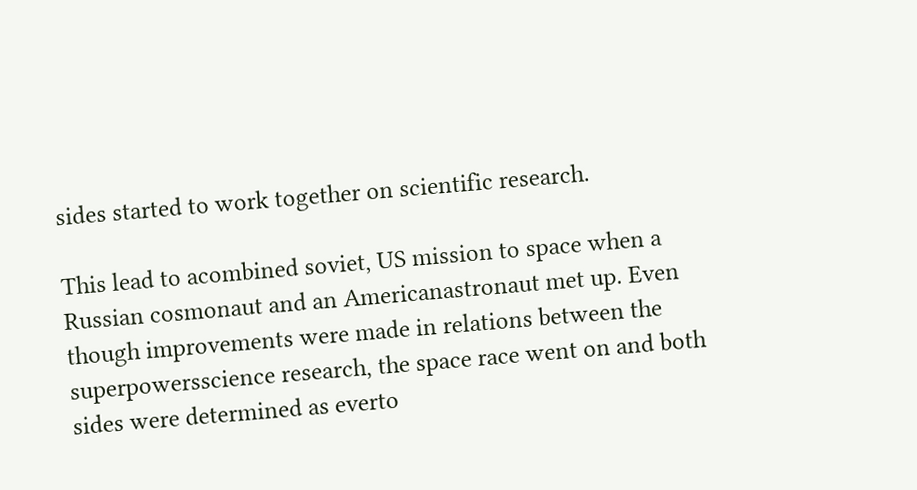sides started to work together on scientific research.

This lead to acombined soviet, US mission to space when a Russian cosmonaut and an Americanastronaut met up. Even though improvements were made in relations between the superpowersscience research, the space race went on and both sides were determined as everto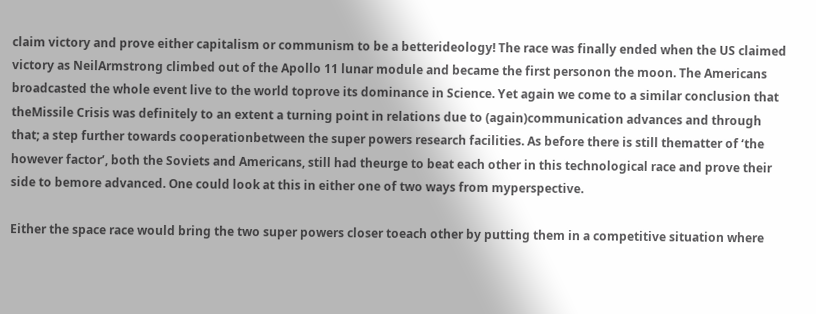claim victory and prove either capitalism or communism to be a betterideology! The race was finally ended when the US claimed victory as NeilArmstrong climbed out of the Apollo 11 lunar module and became the first personon the moon. The Americans broadcasted the whole event live to the world toprove its dominance in Science. Yet again we come to a similar conclusion that theMissile Crisis was definitely to an extent a turning point in relations due to (again)communication advances and through that; a step further towards cooperationbetween the super powers research facilities. As before there is still thematter of ‘the however factor’, both the Soviets and Americans, still had theurge to beat each other in this technological race and prove their side to bemore advanced. One could look at this in either one of two ways from myperspective.

Either the space race would bring the two super powers closer toeach other by putting them in a competitive situation where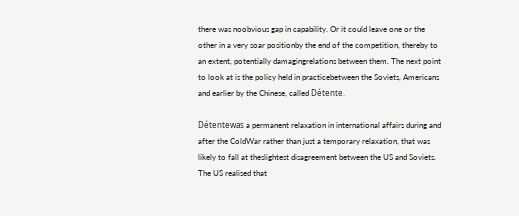there was noobvious gap in capability. Or it could leave one or the other in a very soar positionby the end of the competition, thereby to an extent, potentially damagingrelations between them. The next point to look at is the policy held in practicebetween the Soviets, Americans and earlier by the Chinese, called Détente.

Détentewas a permanent relaxation in international affairs during and after the ColdWar rather than just a temporary relaxation, that was likely to fall at theslightest disagreement between the US and Soviets. The US realised that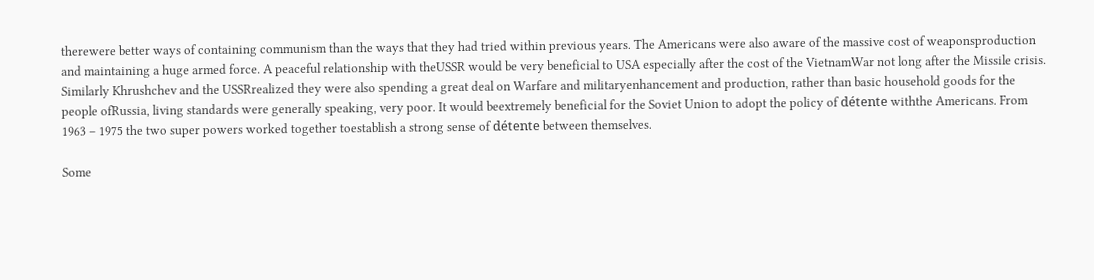therewere better ways of containing communism than the ways that they had tried within previous years. The Americans were also aware of the massive cost of weaponsproduction and maintaining a huge armed force. A peaceful relationship with theUSSR would be very beneficial to USA especially after the cost of the VietnamWar not long after the Missile crisis. Similarly Khrushchev and the USSRrealized they were also spending a great deal on Warfare and militaryenhancement and production, rather than basic household goods for the people ofRussia, living standards were generally speaking, very poor. It would beextremely beneficial for the Soviet Union to adopt the policy of détente withthe Americans. From 1963 – 1975 the two super powers worked together toestablish a strong sense of détente between themselves.

Some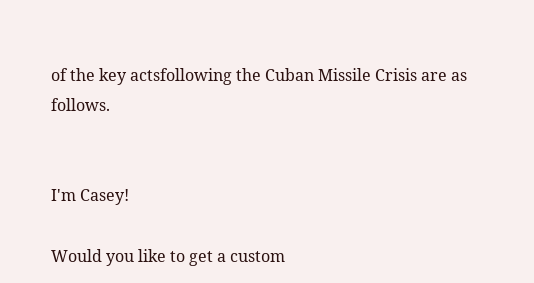of the key actsfollowing the Cuban Missile Crisis are as follows.


I'm Casey!

Would you like to get a custom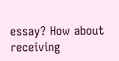essay? How about receiving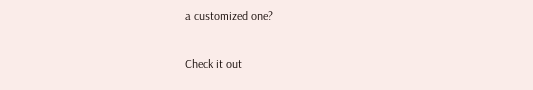a customized one?

Check it out